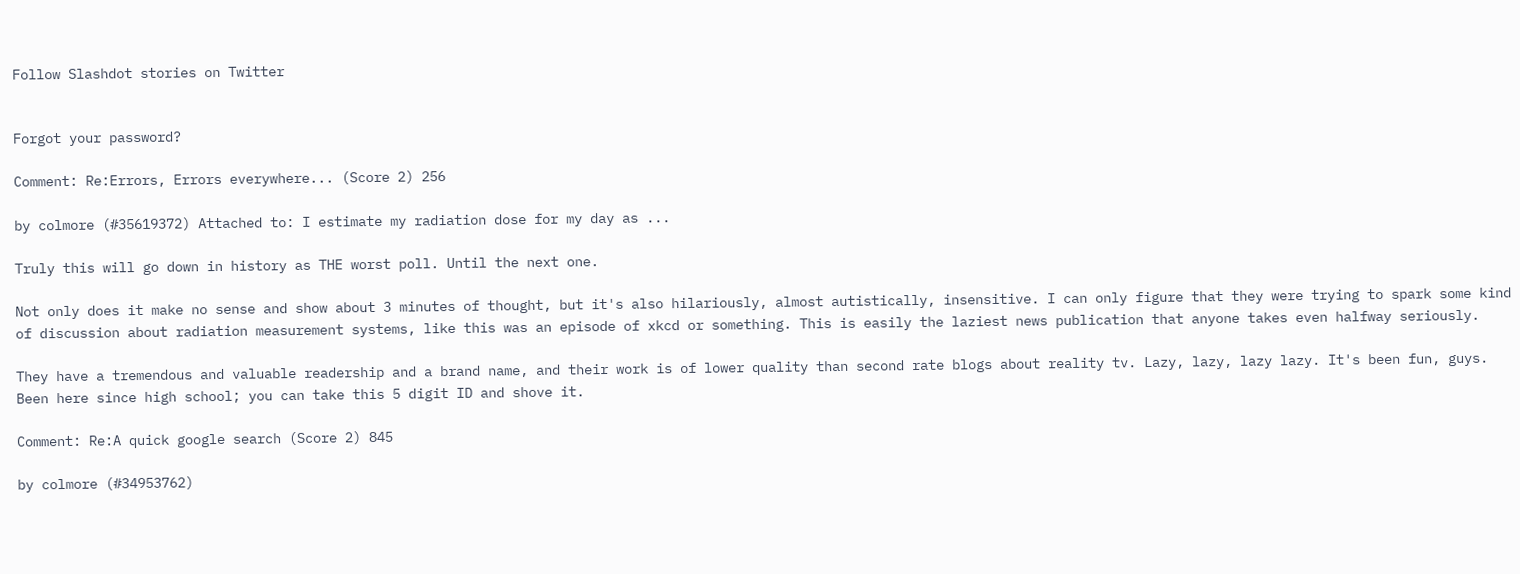Follow Slashdot stories on Twitter


Forgot your password?

Comment: Re:Errors, Errors everywhere... (Score 2) 256

by colmore (#35619372) Attached to: I estimate my radiation dose for my day as ...

Truly this will go down in history as THE worst poll. Until the next one.

Not only does it make no sense and show about 3 minutes of thought, but it's also hilariously, almost autistically, insensitive. I can only figure that they were trying to spark some kind of discussion about radiation measurement systems, like this was an episode of xkcd or something. This is easily the laziest news publication that anyone takes even halfway seriously.

They have a tremendous and valuable readership and a brand name, and their work is of lower quality than second rate blogs about reality tv. Lazy, lazy, lazy lazy. It's been fun, guys. Been here since high school; you can take this 5 digit ID and shove it.

Comment: Re:A quick google search (Score 2) 845

by colmore (#34953762)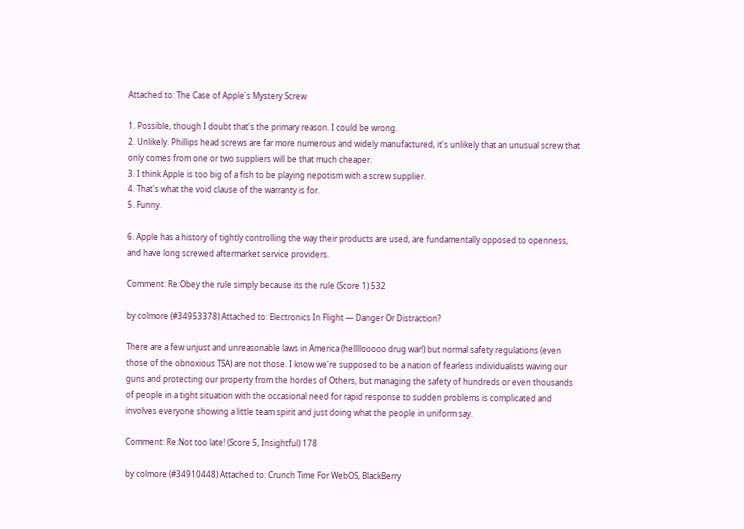Attached to: The Case of Apple's Mystery Screw

1. Possible, though I doubt that's the primary reason. I could be wrong.
2. Unlikely. Phillips head screws are far more numerous and widely manufactured, it's unlikely that an unusual screw that only comes from one or two suppliers will be that much cheaper.
3. I think Apple is too big of a fish to be playing nepotism with a screw supplier.
4. That's what the void clause of the warranty is for.
5. Funny.

6. Apple has a history of tightly controlling the way their products are used, are fundamentally opposed to openness, and have long screwed aftermarket service providers.

Comment: Re:Obey the rule simply because its the rule (Score 1) 532

by colmore (#34953378) Attached to: Electronics In Flight — Danger Or Distraction?

There are a few unjust and unreasonable laws in America (hellllooooo drug war!) but normal safety regulations (even those of the obnoxious TSA) are not those. I know we're supposed to be a nation of fearless individualists waving our guns and protecting our property from the hordes of Others, but managing the safety of hundreds or even thousands of people in a tight situation with the occasional need for rapid response to sudden problems is complicated and involves everyone showing a little team spirit and just doing what the people in uniform say.

Comment: Re:Not too late! (Score 5, Insightful) 178

by colmore (#34910448) Attached to: Crunch Time For WebOS, BlackBerry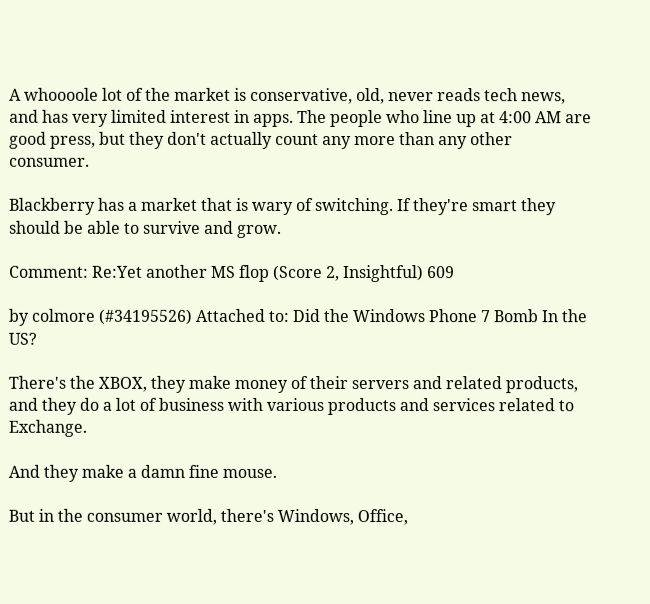A whoooole lot of the market is conservative, old, never reads tech news, and has very limited interest in apps. The people who line up at 4:00 AM are good press, but they don't actually count any more than any other consumer.

Blackberry has a market that is wary of switching. If they're smart they should be able to survive and grow.

Comment: Re:Yet another MS flop (Score 2, Insightful) 609

by colmore (#34195526) Attached to: Did the Windows Phone 7 Bomb In the US?

There's the XBOX, they make money of their servers and related products, and they do a lot of business with various products and services related to Exchange.

And they make a damn fine mouse.

But in the consumer world, there's Windows, Office,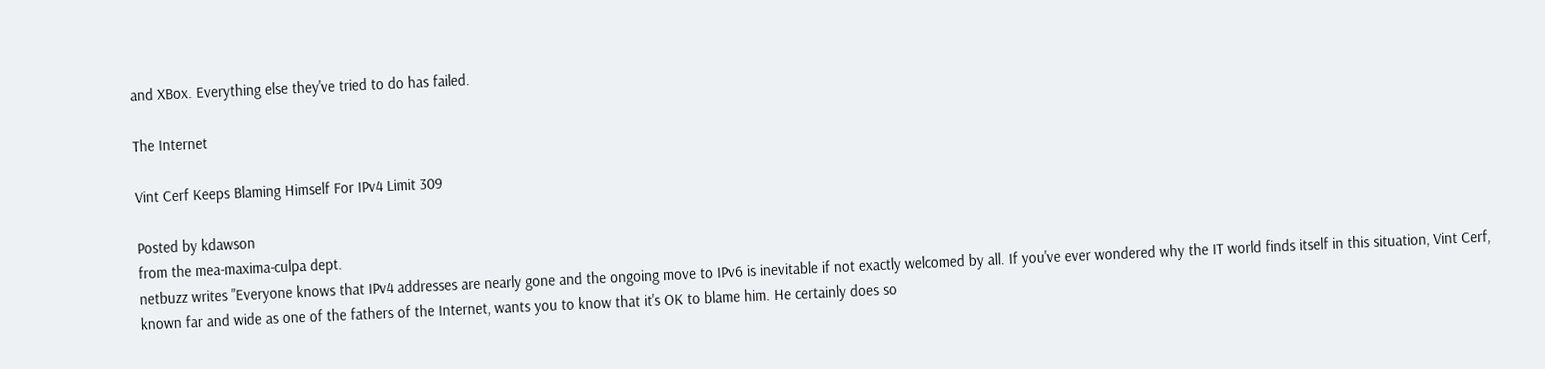and XBox. Everything else they've tried to do has failed.

The Internet

Vint Cerf Keeps Blaming Himself For IPv4 Limit 309

Posted by kdawson
from the mea-maxima-culpa dept.
netbuzz writes "Everyone knows that IPv4 addresses are nearly gone and the ongoing move to IPv6 is inevitable if not exactly welcomed by all. If you've ever wondered why the IT world finds itself in this situation, Vint Cerf, known far and wide as one of the fathers of the Internet, wants you to know that it's OK to blame him. He certainly does so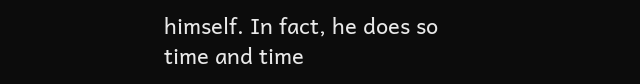himself. In fact, he does so time and time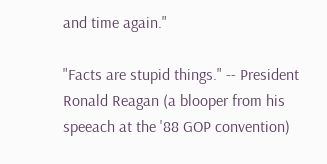and time again."

"Facts are stupid things." -- President Ronald Reagan (a blooper from his speeach at the '88 GOP convention)